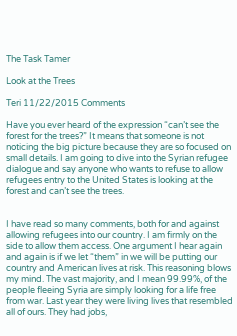The Task Tamer

Look at the Trees

Teri 11/22/2015 Comments

Have you ever heard of the expression “can’t see the forest for the trees?” It means that someone is not noticing the big picture because they are so focused on small details. I am going to dive into the Syrian refugee dialogue and say anyone who wants to refuse to allow refugees entry to the United States is looking at the forest and can’t see the trees.


I have read so many comments, both for and against allowing refugees into our country. I am firmly on the side to allow them access. One argument I hear again and again is if we let “them” in we will be putting our country and American lives at risk. This reasoning blows my mind. The vast majority, and I mean 99.99%, of the people fleeing Syria are simply looking for a life free from war. Last year they were living lives that resembled all of ours. They had jobs,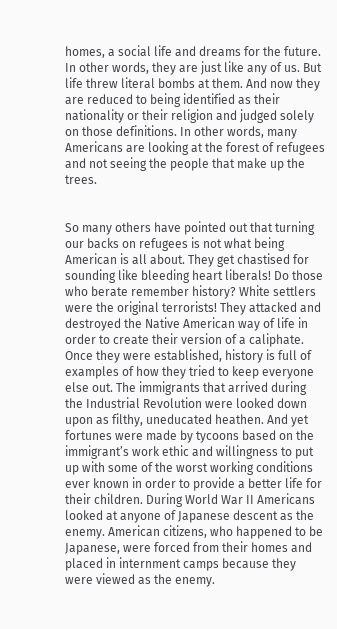homes, a social life and dreams for the future. In other words, they are just like any of us. But life threw literal bombs at them. And now they are reduced to being identified as their nationality or their religion and judged solely on those definitions. In other words, many Americans are looking at the forest of refugees and not seeing the people that make up the trees.


So many others have pointed out that turning our backs on refugees is not what being American is all about. They get chastised for sounding like bleeding heart liberals! Do those who berate remember history? White settlers were the original terrorists! They attacked and destroyed the Native American way of life in order to create their version of a caliphate. Once they were established, history is full of examples of how they tried to keep everyone else out. The immigrants that arrived during the Industrial Revolution were looked down upon as filthy, uneducated heathen. And yet fortunes were made by tycoons based on the immigrant’s work ethic and willingness to put up with some of the worst working conditions ever known in order to provide a better life for their children. During World War II Americans looked at anyone of Japanese descent as the enemy. American citizens, who happened to be Japanese, were forced from their homes and placed in internment camps because they were viewed as the enemy.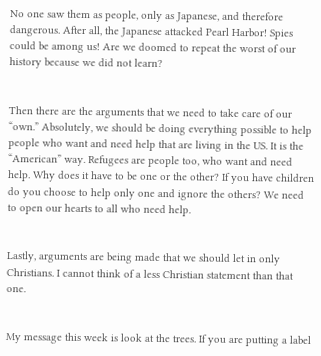No one saw them as people, only as Japanese, and therefore dangerous. After all, the Japanese attacked Pearl Harbor! Spies could be among us! Are we doomed to repeat the worst of our history because we did not learn?


Then there are the arguments that we need to take care of our “own.” Absolutely, we should be doing everything possible to help people who want and need help that are living in the US. It is the “American” way. Refugees are people too, who want and need help. Why does it have to be one or the other? If you have children do you choose to help only one and ignore the others? We need to open our hearts to all who need help.


Lastly, arguments are being made that we should let in only Christians. I cannot think of a less Christian statement than that one.


My message this week is look at the trees. If you are putting a label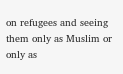on refugees and seeing them only as Muslim or only as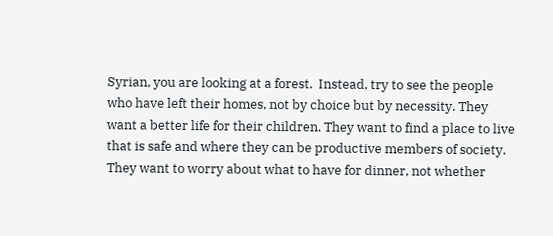Syrian, you are looking at a forest.  Instead, try to see the people who have left their homes, not by choice but by necessity. They want a better life for their children. They want to find a place to live that is safe and where they can be productive members of society. They want to worry about what to have for dinner, not whether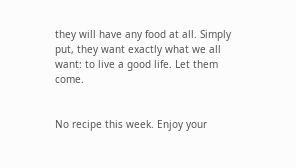they will have any food at all. Simply put, they want exactly what we all want: to live a good life. Let them come.


No recipe this week. Enjoy your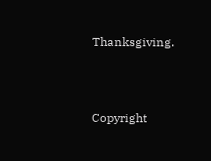Thanksgiving.



Copyright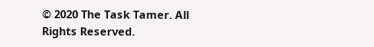© 2020 The Task Tamer. All Rights Reserved.